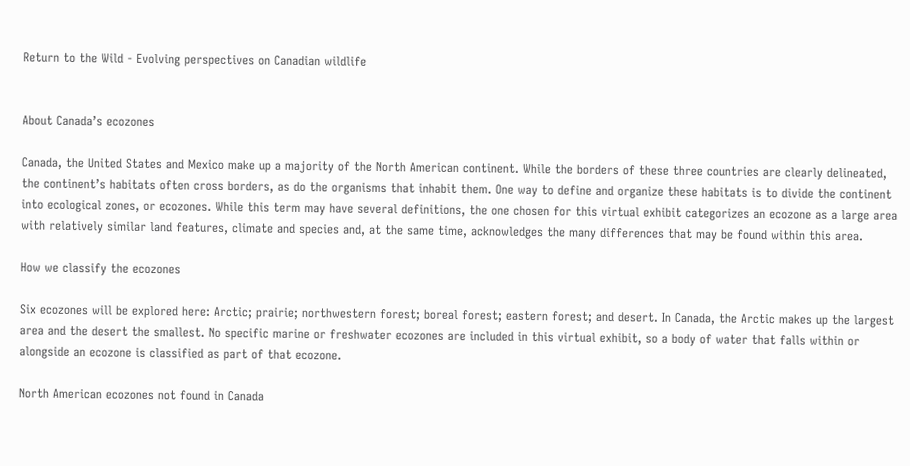Return to the Wild - Evolving perspectives on Canadian wildlife


About Canada’s ecozones

Canada, the United States and Mexico make up a majority of the North American continent. While the borders of these three countries are clearly delineated, the continent’s habitats often cross borders, as do the organisms that inhabit them. One way to define and organize these habitats is to divide the continent into ecological zones, or ecozones. While this term may have several definitions, the one chosen for this virtual exhibit categorizes an ecozone as a large area with relatively similar land features, climate and species and, at the same time, acknowledges the many differences that may be found within this area.

How we classify the ecozones

Six ecozones will be explored here: Arctic; prairie; northwestern forest; boreal forest; eastern forest; and desert. In Canada, the Arctic makes up the largest area and the desert the smallest. No specific marine or freshwater ecozones are included in this virtual exhibit, so a body of water that falls within or alongside an ecozone is classified as part of that ecozone.

North American ecozones not found in Canada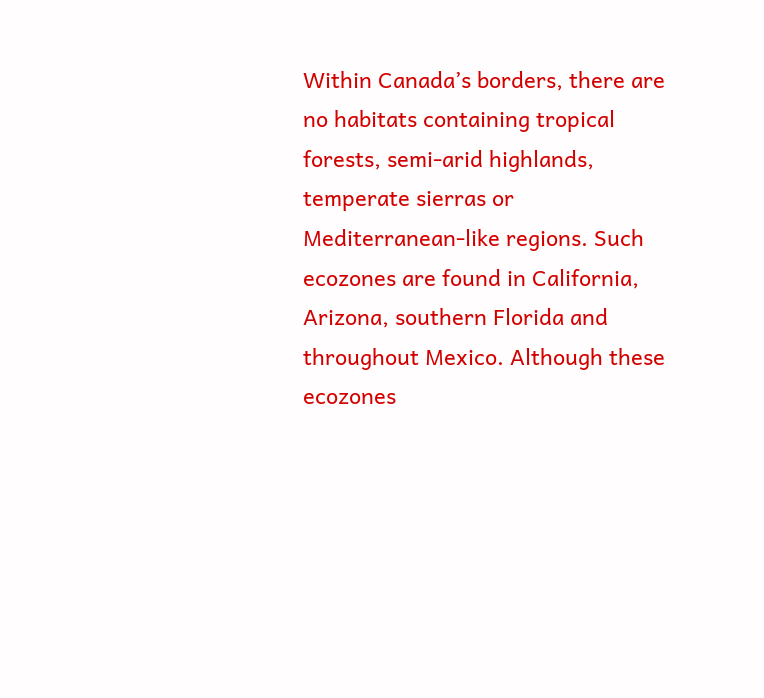Within Canada’s borders, there are no habitats containing tropical forests, semi-arid highlands, temperate sierras or Mediterranean-like regions. Such ecozones are found in California, Arizona, southern Florida and throughout Mexico. Although these ecozones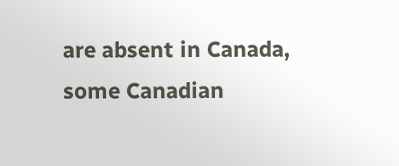are absent in Canada, some Canadian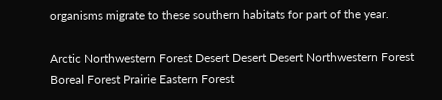organisms migrate to these southern habitats for part of the year.

Arctic Northwestern Forest Desert Desert Desert Northwestern Forest Boreal Forest Prairie Eastern Forest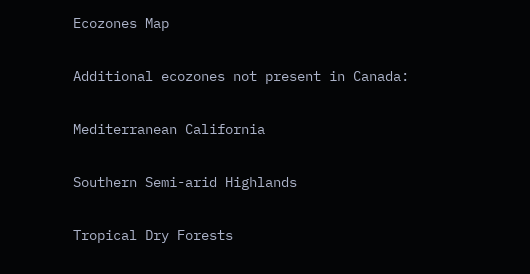Ecozones Map

Additional ecozones not present in Canada:

Mediterranean California

Southern Semi-arid Highlands

Tropical Dry Forests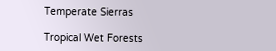Temperate Sierras

Tropical Wet Forests